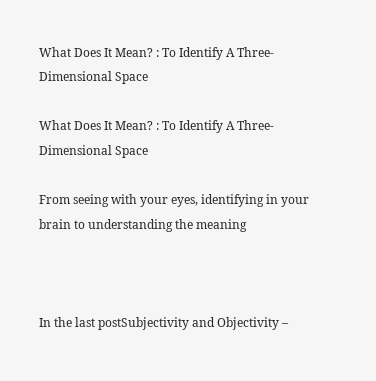What Does It Mean? : To Identify A Three-Dimensional Space

What Does It Mean? : To Identify A Three-Dimensional Space

From seeing with your eyes, identifying in your brain to understanding the meaning



In the last postSubjectivity and Objectivity –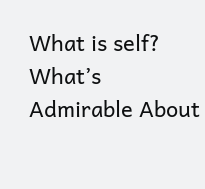What is self? What’s Admirable About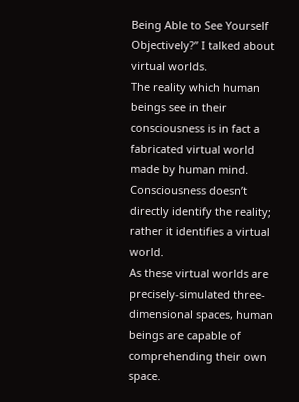Being Able to See Yourself Objectively?” I talked about virtual worlds.
The reality which human beings see in their consciousness is in fact a fabricated virtual world made by human mind.
Consciousness doesn’t directly identify the reality; rather it identifies a virtual world.
As these virtual worlds are precisely-simulated three-dimensional spaces, human beings are capable of comprehending their own space.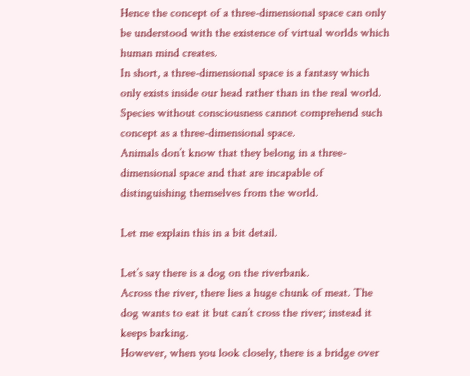Hence the concept of a three-dimensional space can only be understood with the existence of virtual worlds which human mind creates.
In short, a three-dimensional space is a fantasy which only exists inside our head rather than in the real world.
Species without consciousness cannot comprehend such concept as a three-dimensional space.
Animals don’t know that they belong in a three-dimensional space and that are incapable of distinguishing themselves from the world.

Let me explain this in a bit detail.

Let’s say there is a dog on the riverbank.
Across the river, there lies a huge chunk of meat. The dog wants to eat it but can’t cross the river; instead it keeps barking.
However, when you look closely, there is a bridge over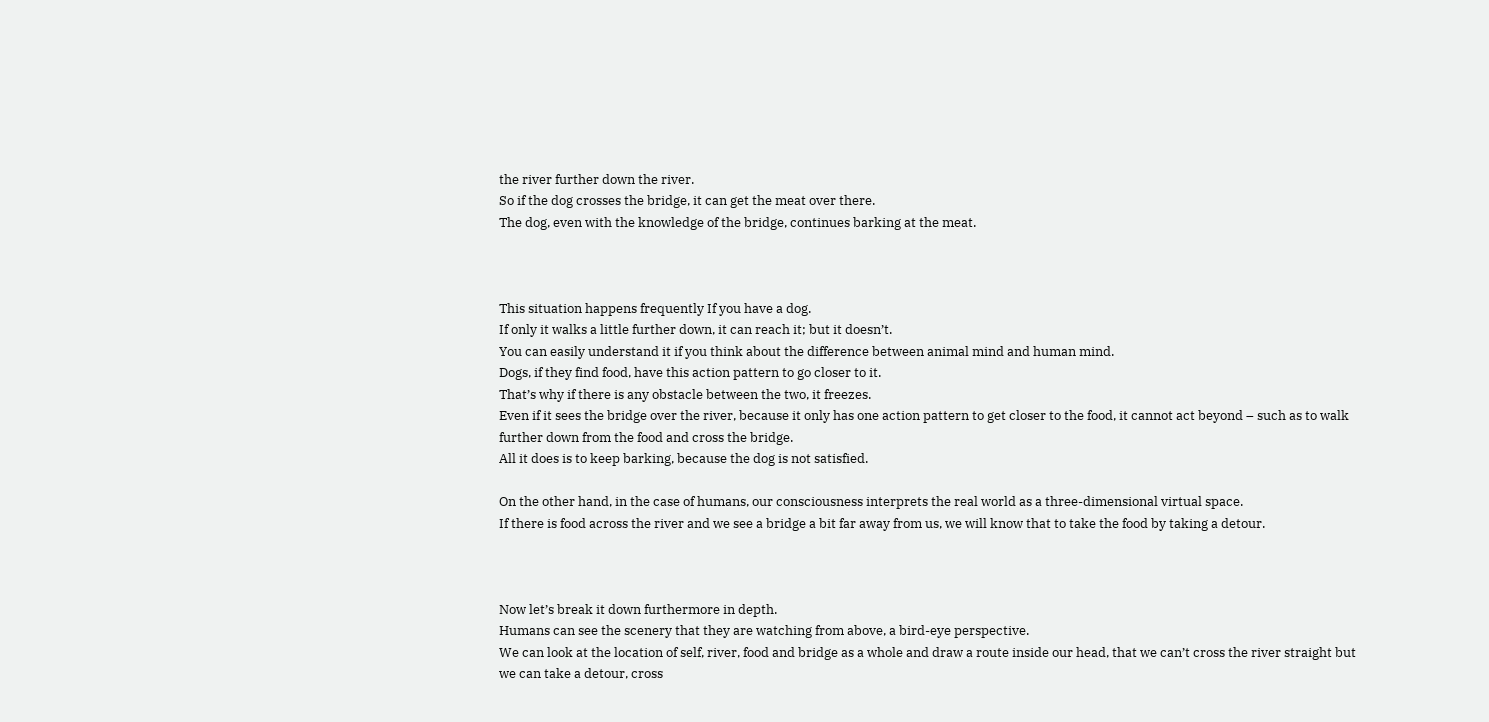the river further down the river.
So if the dog crosses the bridge, it can get the meat over there.
The dog, even with the knowledge of the bridge, continues barking at the meat.



This situation happens frequently If you have a dog.
If only it walks a little further down, it can reach it; but it doesn’t.
You can easily understand it if you think about the difference between animal mind and human mind.
Dogs, if they find food, have this action pattern to go closer to it.
That’s why if there is any obstacle between the two, it freezes.
Even if it sees the bridge over the river, because it only has one action pattern to get closer to the food, it cannot act beyond – such as to walk further down from the food and cross the bridge.
All it does is to keep barking, because the dog is not satisfied.

On the other hand, in the case of humans, our consciousness interprets the real world as a three-dimensional virtual space.
If there is food across the river and we see a bridge a bit far away from us, we will know that to take the food by taking a detour.



Now let’s break it down furthermore in depth.
Humans can see the scenery that they are watching from above, a bird-eye perspective.
We can look at the location of self, river, food and bridge as a whole and draw a route inside our head, that we can’t cross the river straight but we can take a detour, cross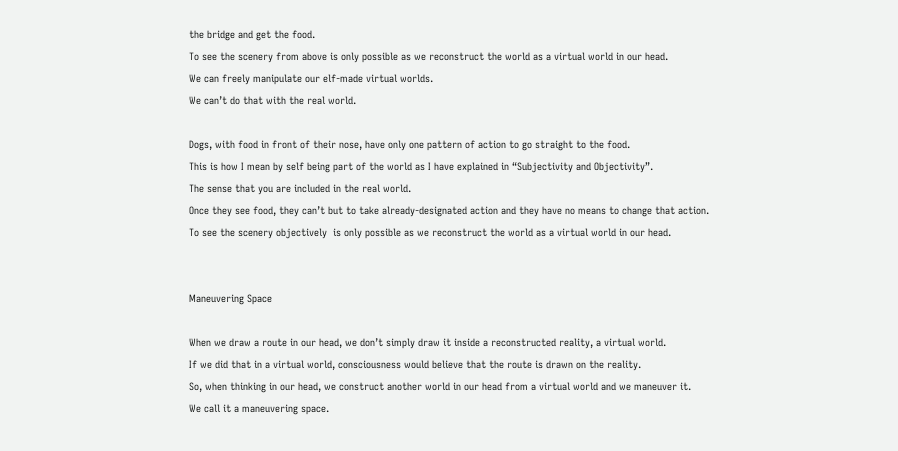the bridge and get the food.
To see the scenery from above is only possible as we reconstruct the world as a virtual world in our head.
We can freely manipulate our elf-made virtual worlds.
We can’t do that with the real world.

Dogs, with food in front of their nose, have only one pattern of action to go straight to the food.
This is how I mean by self being part of the world as I have explained in “Subjectivity and Objectivity”.
The sense that you are included in the real world.
Once they see food, they can’t but to take already-designated action and they have no means to change that action.
To see the scenery objectively  is only possible as we reconstruct the world as a virtual world in our head.


Maneuvering Space

When we draw a route in our head, we don’t simply draw it inside a reconstructed reality, a virtual world.
If we did that in a virtual world, consciousness would believe that the route is drawn on the reality.
So, when thinking in our head, we construct another world in our head from a virtual world and we maneuver it.
We call it a maneuvering space.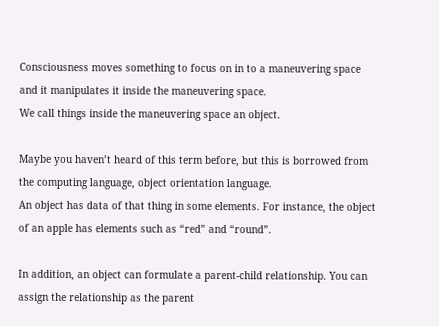Consciousness moves something to focus on in to a maneuvering space and it manipulates it inside the maneuvering space.
We call things inside the maneuvering space an object.

Maybe you haven’t heard of this term before, but this is borrowed from the computing language, object orientation language.
An object has data of that thing in some elements. For instance, the object of an apple has elements such as “red” and “round”.

In addition, an object can formulate a parent-child relationship. You can assign the relationship as the parent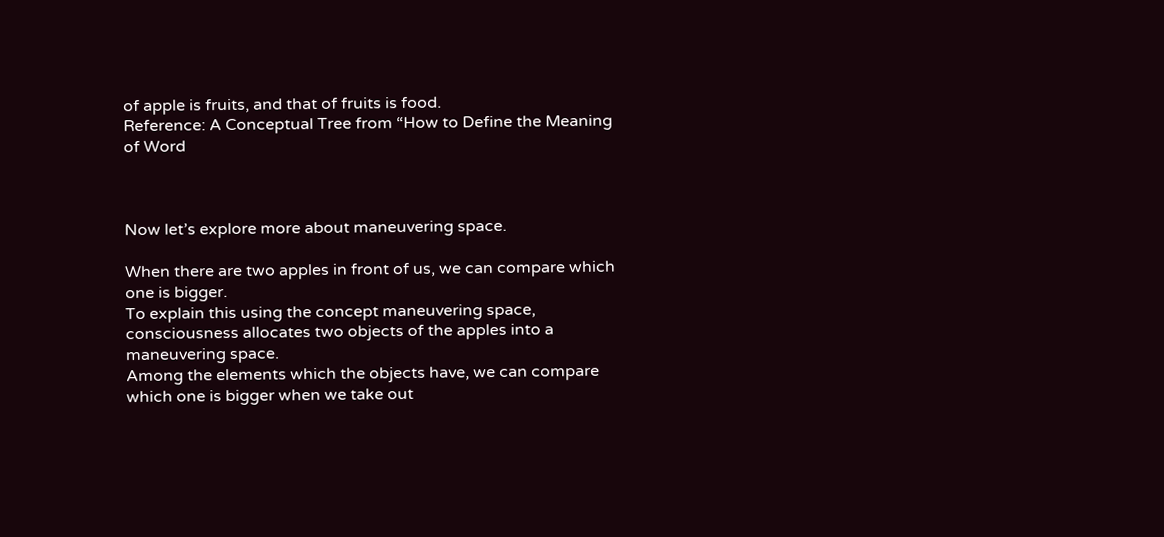of apple is fruits, and that of fruits is food.
Reference: A Conceptual Tree from “How to Define the Meaning of Word



Now let’s explore more about maneuvering space.

When there are two apples in front of us, we can compare which one is bigger.
To explain this using the concept maneuvering space, consciousness allocates two objects of the apples into a maneuvering space.
Among the elements which the objects have, we can compare which one is bigger when we take out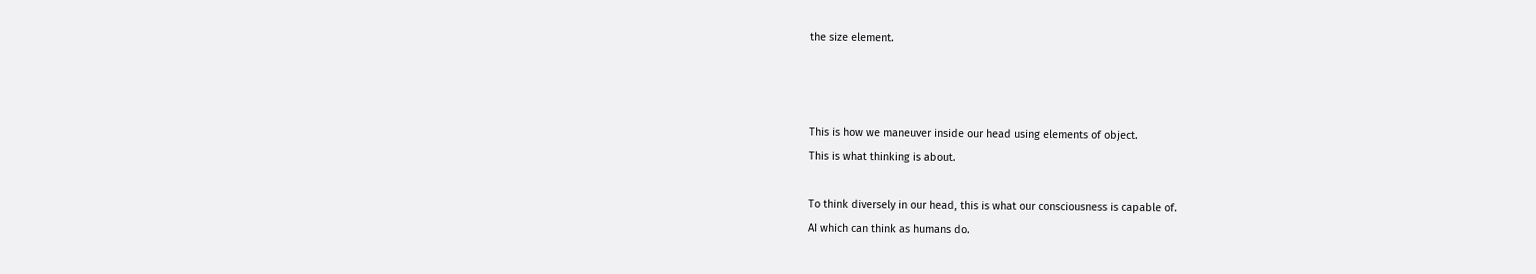the size element.



This is how we maneuver inside our head using elements of object.
This is what thinking is about.

To think diversely in our head, this is what our consciousness is capable of.
AI which can think as humans do.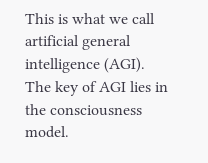This is what we call artificial general intelligence (AGI).
The key of AGI lies in the consciousness model.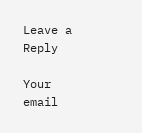Leave a Reply

Your email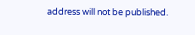address will not be published.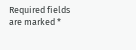Required fields are marked *